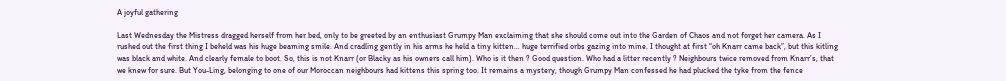A joyful gathering

Last Wednesday the Mistress dragged herself from her bed, only to be greeted by an enthusiast Grumpy Man exclaiming that she should come out into the Garden of Chaos and not forget her camera. As I rushed out the first thing I beheld was his huge beaming smile. And cradling gently in his arms he held a tiny kitten… huge terrified orbs gazing into mine. I thought at first “oh Knarr came back”, but this kitling was black and white. And clearly female to boot. So, this is not Knarr (or Blacky as his owners call him). Who is it then ? Good question. Who had a litter recently ? Neighbours twice removed from Knarr’s, that we knew for sure. But You-Ling, belonging to one of our Moroccan neighbours had kittens this spring too. It remains a mystery, though Grumpy Man confessed he had plucked the tyke from the fence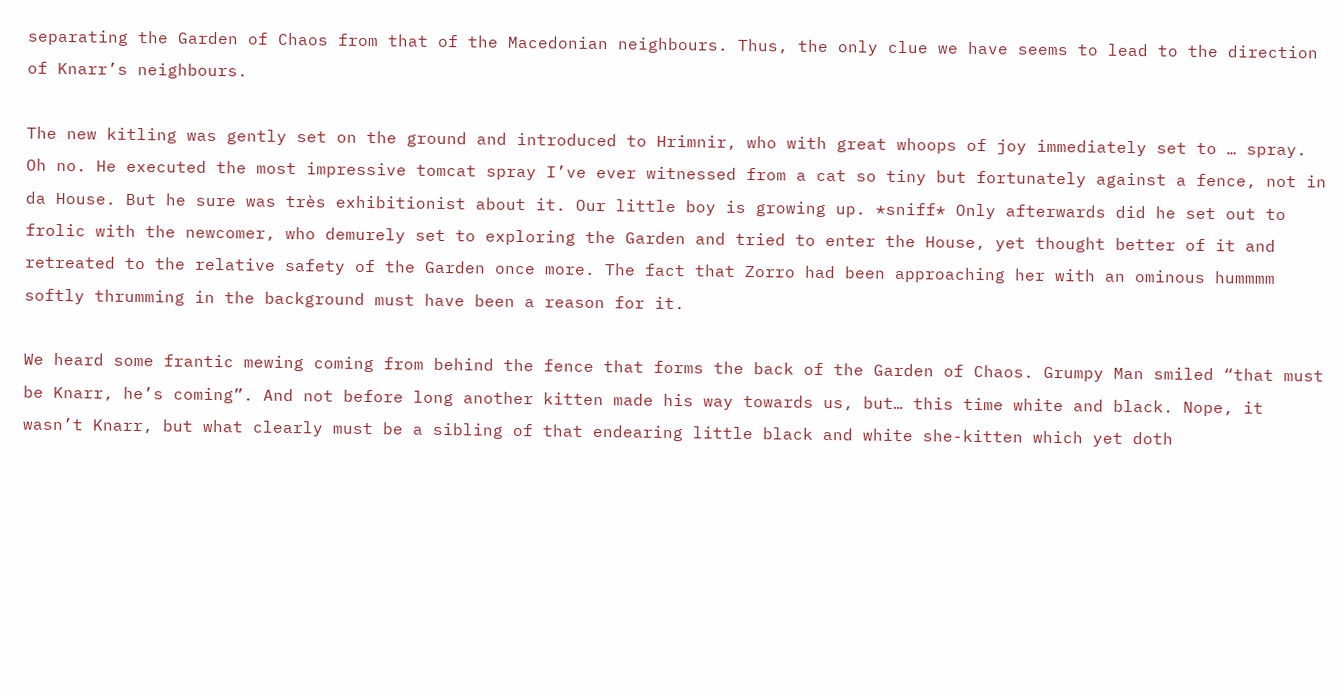separating the Garden of Chaos from that of the Macedonian neighbours. Thus, the only clue we have seems to lead to the direction of Knarr’s neighbours.

The new kitling was gently set on the ground and introduced to Hrimnir, who with great whoops of joy immediately set to … spray. Oh no. He executed the most impressive tomcat spray I’ve ever witnessed from a cat so tiny but fortunately against a fence, not in da House. But he sure was très exhibitionist about it. Our little boy is growing up. *sniff* Only afterwards did he set out to frolic with the newcomer, who demurely set to exploring the Garden and tried to enter the House, yet thought better of it and retreated to the relative safety of the Garden once more. The fact that Zorro had been approaching her with an ominous hummmm softly thrumming in the background must have been a reason for it.

We heard some frantic mewing coming from behind the fence that forms the back of the Garden of Chaos. Grumpy Man smiled “that must be Knarr, he’s coming”. And not before long another kitten made his way towards us, but… this time white and black. Nope, it wasn’t Knarr, but what clearly must be a sibling of that endearing little black and white she-kitten which yet doth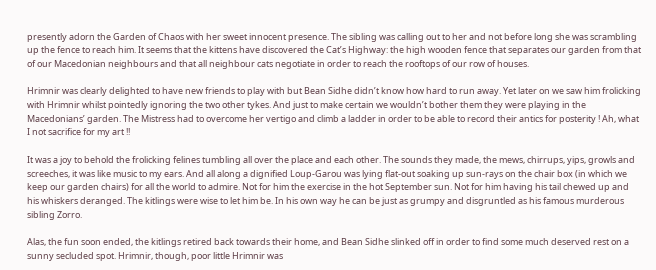presently adorn the Garden of Chaos with her sweet innocent presence. The sibling was calling out to her and not before long she was scrambling up the fence to reach him. It seems that the kittens have discovered the Cat’s Highway: the high wooden fence that separates our garden from that of our Macedonian neighbours and that all neighbour cats negotiate in order to reach the rooftops of our row of houses.

Hrimnir was clearly delighted to have new friends to play with but Bean Sidhe didn’t know how hard to run away. Yet later on we saw him frolicking with Hrimnir whilst pointedly ignoring the two other tykes. And just to make certain we wouldn’t bother them they were playing in the Macedonians’ garden. The Mistress had to overcome her vertigo and climb a ladder in order to be able to record their antics for posterity ! Ah, what I not sacrifice for my art !!

It was a joy to behold the frolicking felines tumbling all over the place and each other. The sounds they made, the mews, chirrups, yips, growls and screeches, it was like music to my ears. And all along a dignified Loup-Garou was lying flat-out soaking up sun-rays on the chair box (in which we keep our garden chairs) for all the world to admire. Not for him the exercise in the hot September sun. Not for him having his tail chewed up and his whiskers deranged. The kitlings were wise to let him be. In his own way he can be just as grumpy and disgruntled as his famous murderous sibling Zorro.

Alas, the fun soon ended, the kitlings retired back towards their home, and Bean Sidhe slinked off in order to find some much deserved rest on a sunny secluded spot. Hrimnir, though, poor little Hrimnir was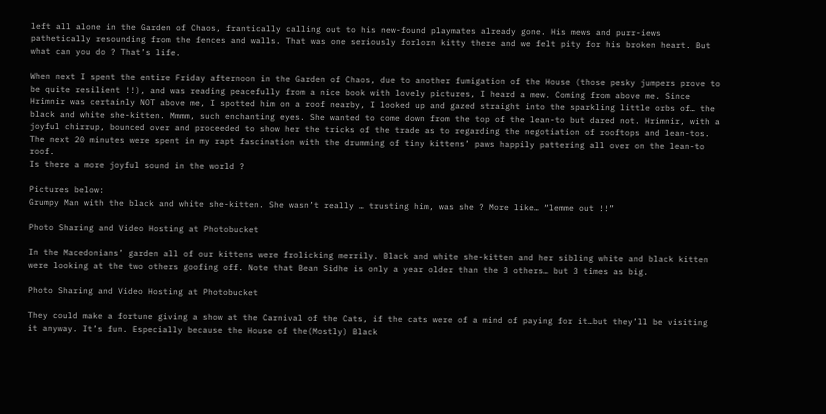left all alone in the Garden of Chaos, frantically calling out to his new-found playmates already gone. His mews and purr-iews pathetically resounding from the fences and walls. That was one seriously forlorn kitty there and we felt pity for his broken heart. But what can you do ? That’s life.

When next I spent the entire Friday afternoon in the Garden of Chaos, due to another fumigation of the House (those pesky jumpers prove to be quite resilient !!), and was reading peacefully from a nice book with lovely pictures, I heard a mew. Coming from above me. Since Hrimnir was certainly NOT above me, I spotted him on a roof nearby, I looked up and gazed straight into the sparkling little orbs of… the black and white she-kitten. Mmmm, such enchanting eyes. She wanted to come down from the top of the lean-to but dared not. Hrimnir, with a joyful chirrup, bounced over and proceeded to show her the tricks of the trade as to regarding the negotiation of rooftops and lean-tos. The next 20 minutes were spent in my rapt fascination with the drumming of tiny kittens’ paws happily pattering all over on the lean-to roof.
Is there a more joyful sound in the world ?

Pictures below:
Grumpy Man with the black and white she-kitten. She wasn’t really … trusting him, was she ? More like… “lemme out !!”

Photo Sharing and Video Hosting at Photobucket

In the Macedonians’ garden all of our kittens were frolicking merrily. Black and white she-kitten and her sibling white and black kitten were looking at the two others goofing off. Note that Bean Sidhe is only a year older than the 3 others… but 3 times as big.

Photo Sharing and Video Hosting at Photobucket

They could make a fortune giving a show at the Carnival of the Cats, if the cats were of a mind of paying for it…but they’ll be visiting it anyway. It’s fun. Especially because the House of the(Mostly) Black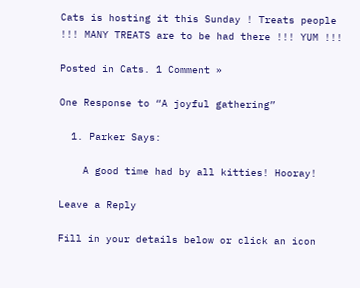Cats is hosting it this Sunday ! Treats people !!! MANY TREATS are to be had there !!! YUM !!!

Posted in Cats. 1 Comment »

One Response to “A joyful gathering”

  1. Parker Says:

    A good time had by all kitties! Hooray!

Leave a Reply

Fill in your details below or click an icon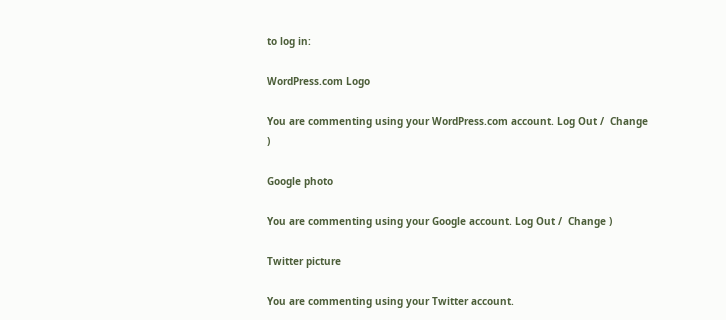to log in:

WordPress.com Logo

You are commenting using your WordPress.com account. Log Out /  Change )

Google photo

You are commenting using your Google account. Log Out /  Change )

Twitter picture

You are commenting using your Twitter account.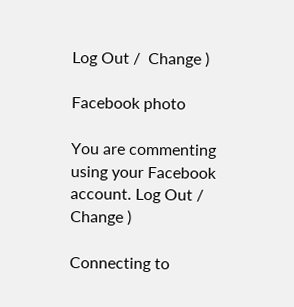Log Out /  Change )

Facebook photo

You are commenting using your Facebook account. Log Out /  Change )

Connecting to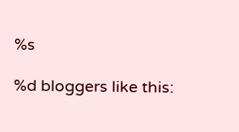%s

%d bloggers like this: